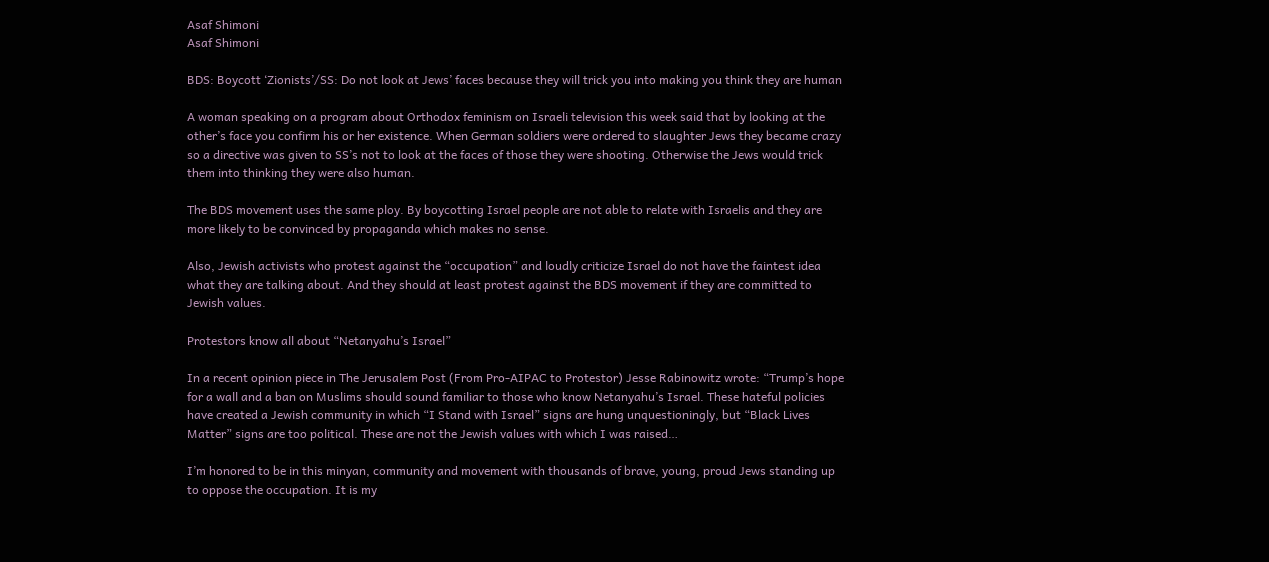Asaf Shimoni
Asaf Shimoni

BDS: Boycott ‘Zionists’/SS: Do not look at Jews’ faces because they will trick you into making you think they are human

A woman speaking on a program about Orthodox feminism on Israeli television this week said that by looking at the other’s face you confirm his or her existence. When German soldiers were ordered to slaughter Jews they became crazy so a directive was given to SS’s not to look at the faces of those they were shooting. Otherwise the Jews would trick them into thinking they were also human.

The BDS movement uses the same ploy. By boycotting Israel people are not able to relate with Israelis and they are more likely to be convinced by propaganda which makes no sense.

Also, Jewish activists who protest against the “occupation” and loudly criticize Israel do not have the faintest idea what they are talking about. And they should at least protest against the BDS movement if they are committed to Jewish values.

Protestors know all about “Netanyahu’s Israel”

In a recent opinion piece in The Jerusalem Post (From Pro-AIPAC to Protestor) Jesse Rabinowitz wrote: “Trump’s hope for a wall and a ban on Muslims should sound familiar to those who know Netanyahu’s Israel. These hateful policies have created a Jewish community in which “I Stand with Israel” signs are hung unquestioningly, but “Black Lives Matter” signs are too political. These are not the Jewish values with which I was raised…

I’m honored to be in this minyan, community and movement with thousands of brave, young, proud Jews standing up to oppose the occupation. It is my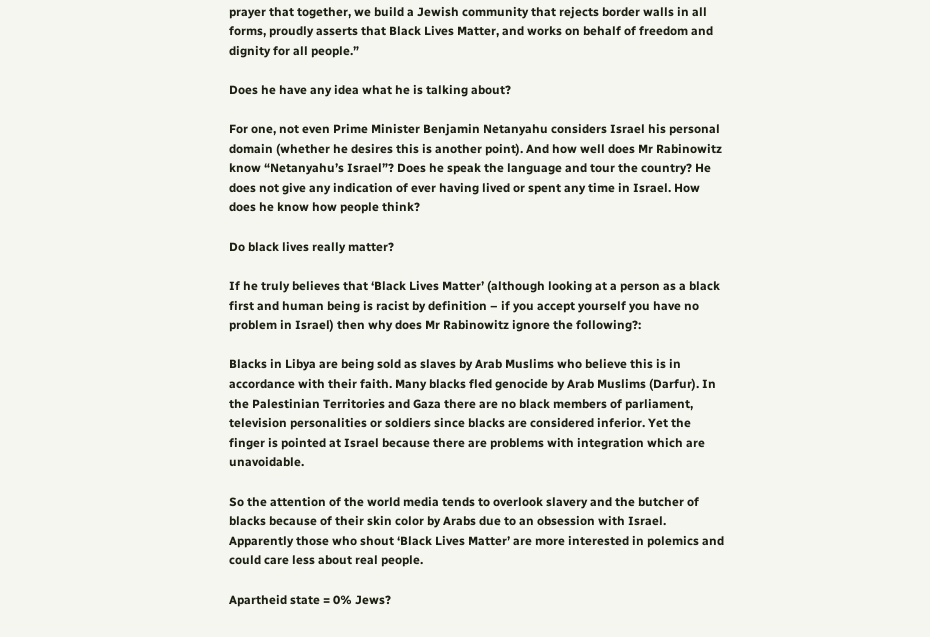prayer that together, we build a Jewish community that rejects border walls in all forms, proudly asserts that Black Lives Matter, and works on behalf of freedom and dignity for all people.”

Does he have any idea what he is talking about?

For one, not even Prime Minister Benjamin Netanyahu considers Israel his personal domain (whether he desires this is another point). And how well does Mr Rabinowitz know “Netanyahu’s Israel”? Does he speak the language and tour the country? He does not give any indication of ever having lived or spent any time in Israel. How does he know how people think?

Do black lives really matter?

If he truly believes that ‘Black Lives Matter’ (although looking at a person as a black first and human being is racist by definition – if you accept yourself you have no problem in Israel) then why does Mr Rabinowitz ignore the following?:

Blacks in Libya are being sold as slaves by Arab Muslims who believe this is in accordance with their faith. Many blacks fled genocide by Arab Muslims (Darfur). In the Palestinian Territories and Gaza there are no black members of parliament, television personalities or soldiers since blacks are considered inferior. Yet the finger is pointed at Israel because there are problems with integration which are unavoidable.

So the attention of the world media tends to overlook slavery and the butcher of blacks because of their skin color by Arabs due to an obsession with Israel. Apparently those who shout ‘Black Lives Matter’ are more interested in polemics and could care less about real people.

Apartheid state = 0% Jews?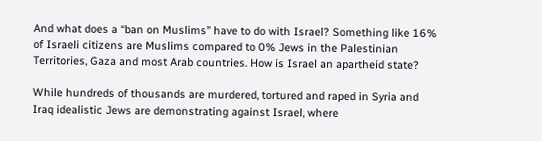And what does a “ban on Muslims” have to do with Israel? Something like 16% of Israeli citizens are Muslims compared to 0% Jews in the Palestinian Territories, Gaza and most Arab countries. How is Israel an apartheid state?

While hundreds of thousands are murdered, tortured and raped in Syria and Iraq idealistic Jews are demonstrating against Israel, where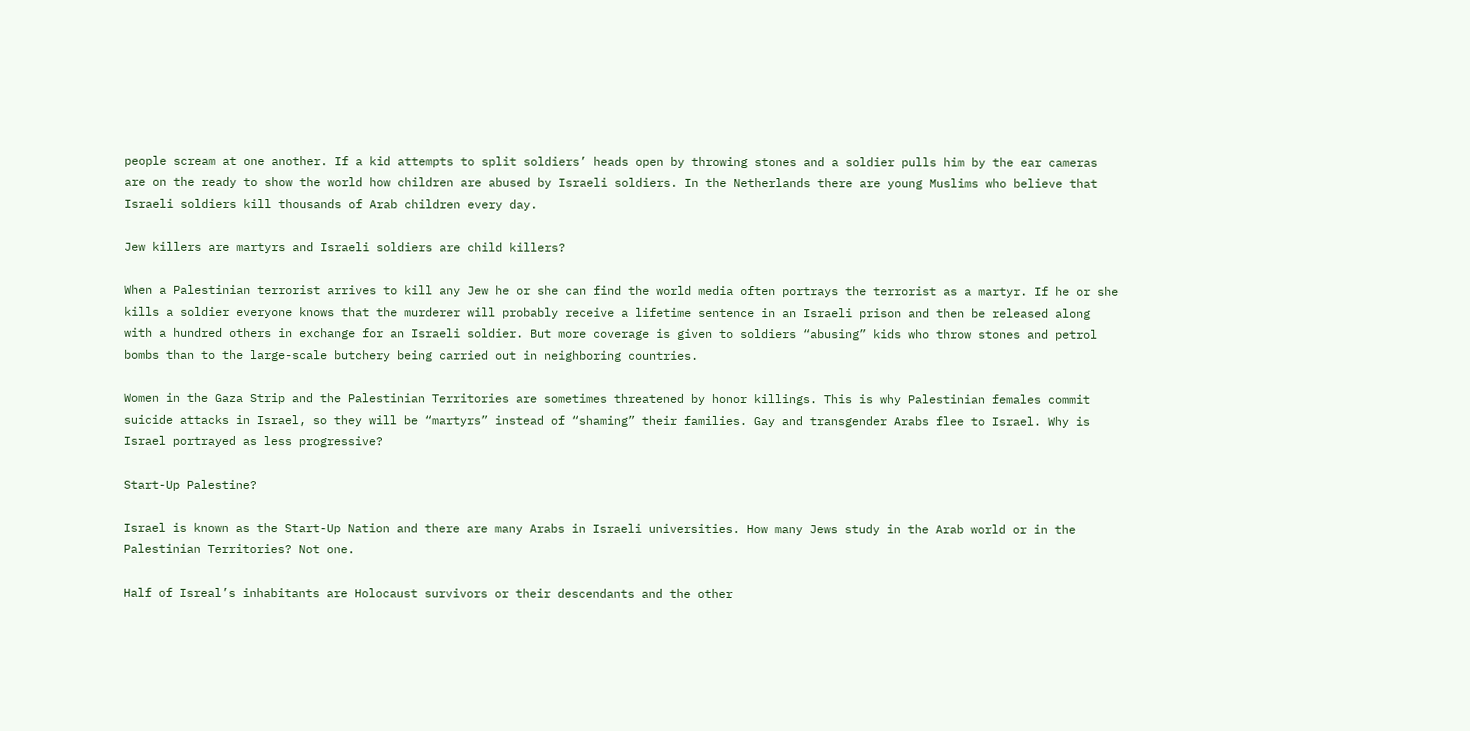people scream at one another. If a kid attempts to split soldiers’ heads open by throwing stones and a soldier pulls him by the ear cameras are on the ready to show the world how children are abused by Israeli soldiers. In the Netherlands there are young Muslims who believe that Israeli soldiers kill thousands of Arab children every day.

Jew killers are martyrs and Israeli soldiers are child killers?

When a Palestinian terrorist arrives to kill any Jew he or she can find the world media often portrays the terrorist as a martyr. If he or she kills a soldier everyone knows that the murderer will probably receive a lifetime sentence in an Israeli prison and then be released along with a hundred others in exchange for an Israeli soldier. But more coverage is given to soldiers “abusing” kids who throw stones and petrol bombs than to the large-scale butchery being carried out in neighboring countries.

Women in the Gaza Strip and the Palestinian Territories are sometimes threatened by honor killings. This is why Palestinian females commit suicide attacks in Israel, so they will be “martyrs” instead of “shaming” their families. Gay and transgender Arabs flee to Israel. Why is Israel portrayed as less progressive?

Start-Up Palestine?

Israel is known as the Start-Up Nation and there are many Arabs in Israeli universities. How many Jews study in the Arab world or in the Palestinian Territories? Not one.

Half of Isreal’s inhabitants are Holocaust survivors or their descendants and the other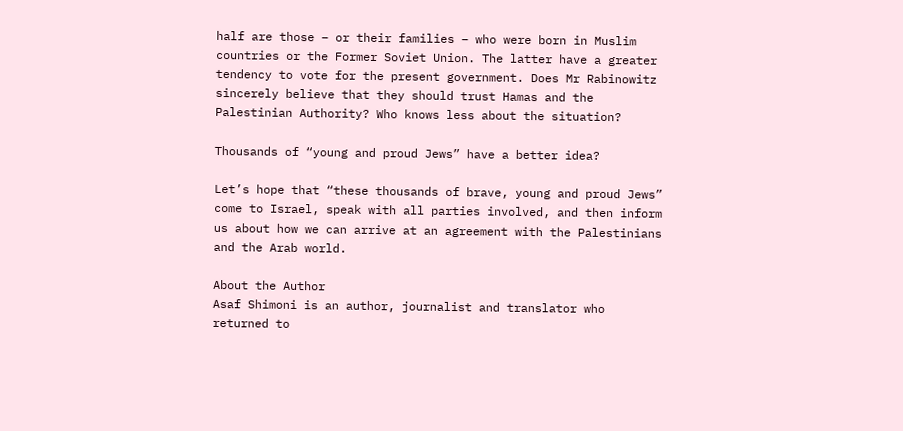half are those – or their families – who were born in Muslim countries or the Former Soviet Union. The latter have a greater tendency to vote for the present government. Does Mr Rabinowitz sincerely believe that they should trust Hamas and the Palestinian Authority? Who knows less about the situation?

Thousands of “young and proud Jews” have a better idea?

Let’s hope that “these thousands of brave, young and proud Jews” come to Israel, speak with all parties involved, and then inform us about how we can arrive at an agreement with the Palestinians and the Arab world.

About the Author
Asaf Shimoni is an author, journalist and translator who returned to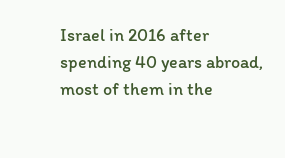Israel in 2016 after spending 40 years abroad, most of them in the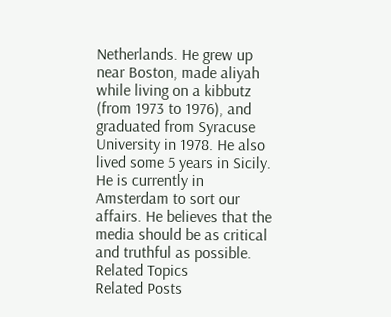Netherlands. He grew up near Boston, made aliyah while living on a kibbutz (from 1973 to 1976), and graduated from Syracuse University in 1978. He also lived some 5 years in Sicily. He is currently in Amsterdam to sort our affairs. He believes that the media should be as critical and truthful as possible.
Related Topics
Related Posts